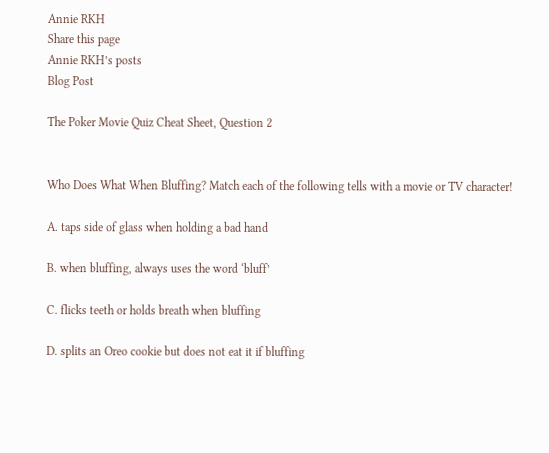Annie RKH
Share this page
Annie RKH’s posts
Blog Post

The Poker Movie Quiz Cheat Sheet, Question 2


Who Does What When Bluffing? Match each of the following tells with a movie or TV character!

A. taps side of glass when holding a bad hand

B. when bluffing, always uses the word ‘bluff’

C. flicks teeth or holds breath when bluffing

D. splits an Oreo cookie but does not eat it if bluffing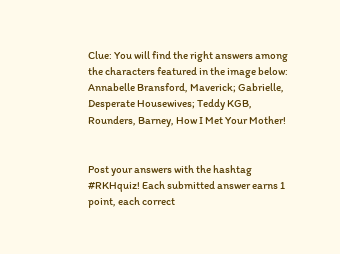Clue: You will find the right answers among the characters featured in the image below: Annabelle Bransford, Maverick; Gabrielle, Desperate Housewives; Teddy KGB, Rounders, Barney, How I Met Your Mother!


Post your answers with the hashtag #RKHquiz! Each submitted answer earns 1 point, each correct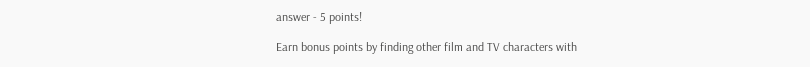answer - 5 points!

Earn bonus points by finding other film and TV characters with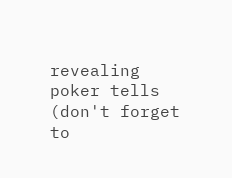revealing poker tells (don't forget to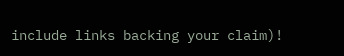include links backing your claim)!